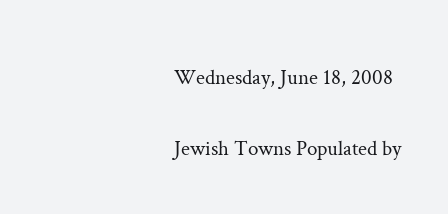Wednesday, June 18, 2008

Jewish Towns Populated by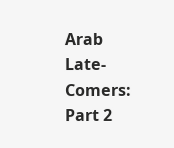Arab Late-Comers: Part 2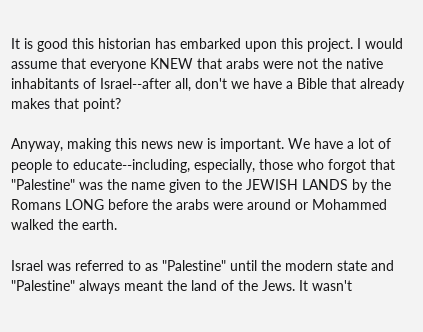It is good this historian has embarked upon this project. I would assume that everyone KNEW that arabs were not the native inhabitants of Israel--after all, don't we have a Bible that already makes that point?

Anyway, making this news new is important. We have a lot of people to educate--including, especially, those who forgot that "Palestine" was the name given to the JEWISH LANDS by the Romans LONG before the arabs were around or Mohammed walked the earth.

Israel was referred to as "Palestine" until the modern state and "Palestine" always meant the land of the Jews. It wasn't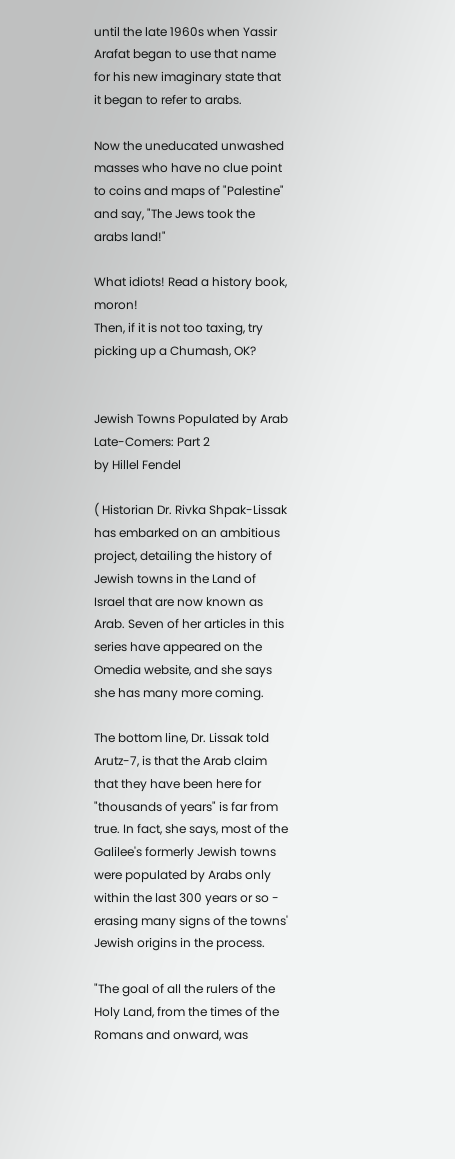until the late 1960s when Yassir Arafat began to use that name for his new imaginary state that it began to refer to arabs.

Now the uneducated unwashed masses who have no clue point to coins and maps of "Palestine" and say, "The Jews took the arabs land!"

What idiots! Read a history book, moron!
Then, if it is not too taxing, try picking up a Chumash, OK?


Jewish Towns Populated by Arab Late-Comers: Part 2
by Hillel Fendel

( Historian Dr. Rivka Shpak-Lissak has embarked on an ambitious project, detailing the history of Jewish towns in the Land of Israel that are now known as Arab. Seven of her articles in this series have appeared on the Omedia website, and she says she has many more coming.

The bottom line, Dr. Lissak told Arutz-7, is that the Arab claim that they have been here for "thousands of years" is far from true. In fact, she says, most of the Galilee's formerly Jewish towns were populated by Arabs only within the last 300 years or so - erasing many signs of the towns' Jewish origins in the process.

"The goal of all the rulers of the Holy Land, from the times of the Romans and onward, was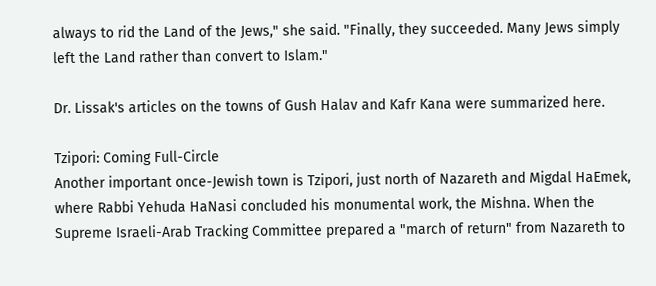always to rid the Land of the Jews," she said. "Finally, they succeeded. Many Jews simply left the Land rather than convert to Islam."

Dr. Lissak's articles on the towns of Gush Halav and Kafr Kana were summarized here.

Tzipori: Coming Full-Circle
Another important once-Jewish town is Tzipori, just north of Nazareth and Migdal HaEmek, where Rabbi Yehuda HaNasi concluded his monumental work, the Mishna. When the Supreme Israeli-Arab Tracking Committee prepared a "march of return" from Nazareth to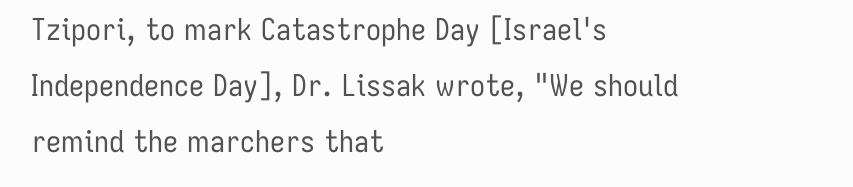Tzipori, to mark Catastrophe Day [Israel's Independence Day], Dr. Lissak wrote, "We should remind the marchers that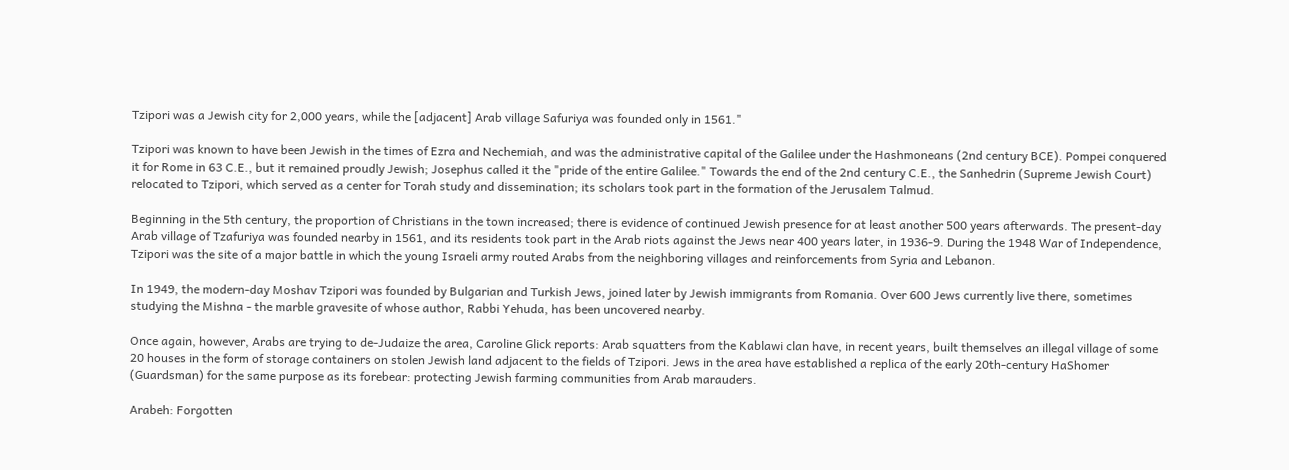Tzipori was a Jewish city for 2,000 years, while the [adjacent] Arab village Safuriya was founded only in 1561."

Tzipori was known to have been Jewish in the times of Ezra and Nechemiah, and was the administrative capital of the Galilee under the Hashmoneans (2nd century BCE). Pompei conquered it for Rome in 63 C.E., but it remained proudly Jewish; Josephus called it the "pride of the entire Galilee." Towards the end of the 2nd century C.E., the Sanhedrin (Supreme Jewish Court) relocated to Tzipori, which served as a center for Torah study and dissemination; its scholars took part in the formation of the Jerusalem Talmud.

Beginning in the 5th century, the proportion of Christians in the town increased; there is evidence of continued Jewish presence for at least another 500 years afterwards. The present-day Arab village of Tzafuriya was founded nearby in 1561, and its residents took part in the Arab riots against the Jews near 400 years later, in 1936-9. During the 1948 War of Independence, Tzipori was the site of a major battle in which the young Israeli army routed Arabs from the neighboring villages and reinforcements from Syria and Lebanon.

In 1949, the modern-day Moshav Tzipori was founded by Bulgarian and Turkish Jews, joined later by Jewish immigrants from Romania. Over 600 Jews currently live there, sometimes studying the Mishna - the marble gravesite of whose author, Rabbi Yehuda, has been uncovered nearby.

Once again, however, Arabs are trying to de-Judaize the area, Caroline Glick reports: Arab squatters from the Kablawi clan have, in recent years, built themselves an illegal village of some 20 houses in the form of storage containers on stolen Jewish land adjacent to the fields of Tzipori. Jews in the area have established a replica of the early 20th-century HaShomer (Guardsman) for the same purpose as its forebear: protecting Jewish farming communities from Arab marauders.

Arabeh: Forgotten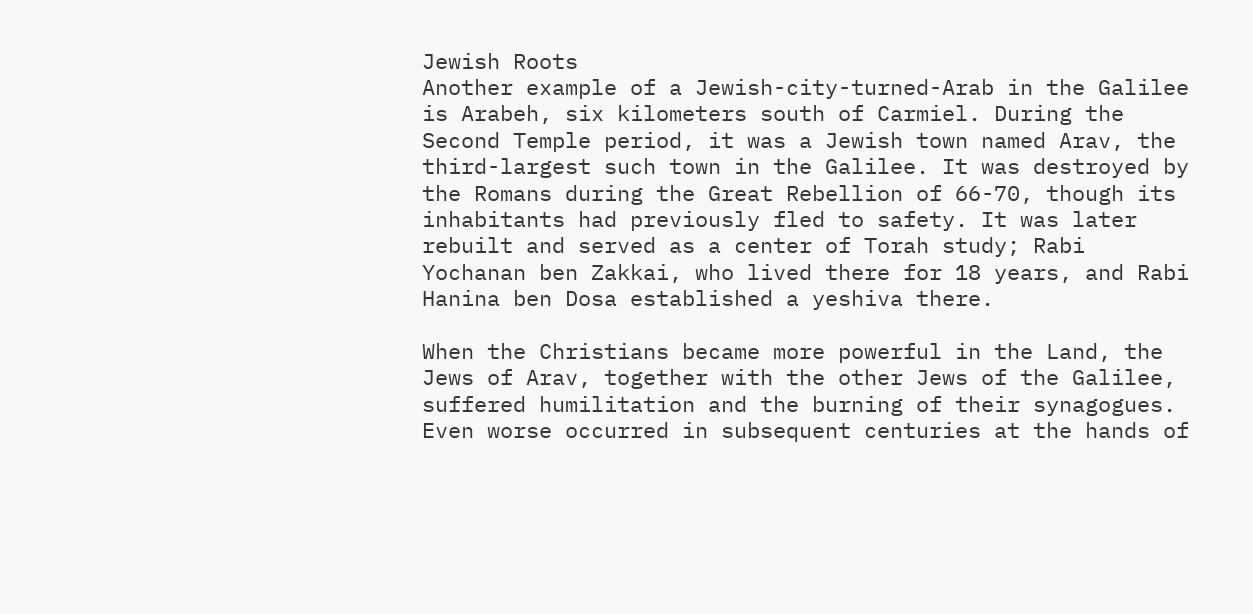Jewish Roots
Another example of a Jewish-city-turned-Arab in the Galilee is Arabeh, six kilometers south of Carmiel. During the Second Temple period, it was a Jewish town named Arav, the third-largest such town in the Galilee. It was destroyed by the Romans during the Great Rebellion of 66-70, though its inhabitants had previously fled to safety. It was later rebuilt and served as a center of Torah study; Rabi Yochanan ben Zakkai, who lived there for 18 years, and Rabi Hanina ben Dosa established a yeshiva there.

When the Christians became more powerful in the Land, the Jews of Arav, together with the other Jews of the Galilee, suffered humilitation and the burning of their synagogues. Even worse occurred in subsequent centuries at the hands of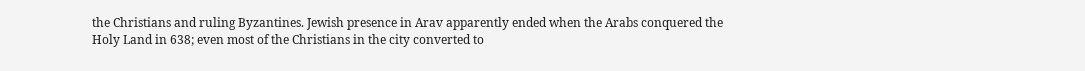the Christians and ruling Byzantines. Jewish presence in Arav apparently ended when the Arabs conquered the Holy Land in 638; even most of the Christians in the city converted to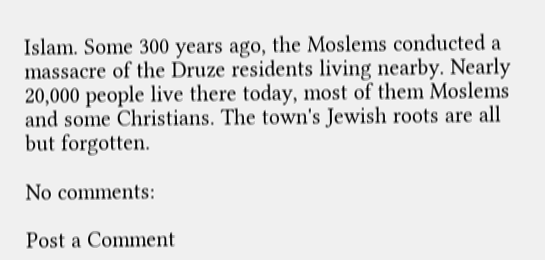Islam. Some 300 years ago, the Moslems conducted a massacre of the Druze residents living nearby. Nearly 20,000 people live there today, most of them Moslems and some Christians. The town's Jewish roots are all but forgotten.

No comments:

Post a Comment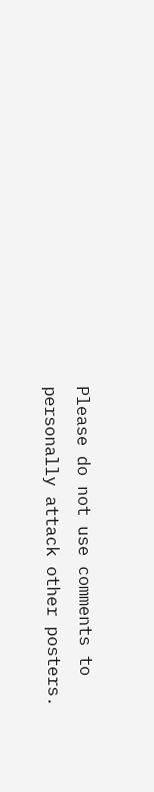Please do not use comments to personally attack other posters.